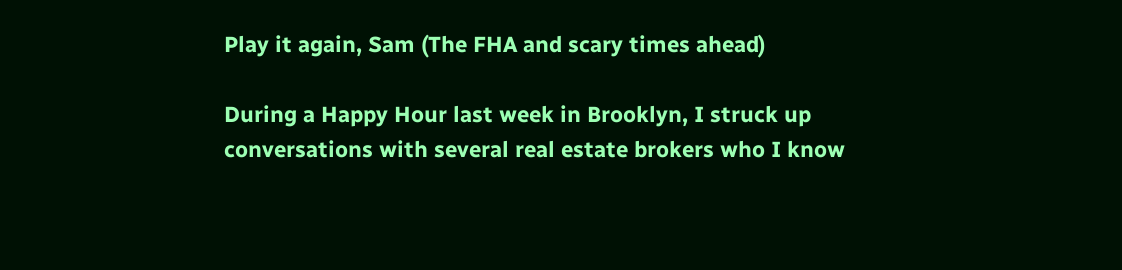Play it again, Sam (The FHA and scary times ahead)

During a Happy Hour last week in Brooklyn, I struck up conversations with several real estate brokers who I know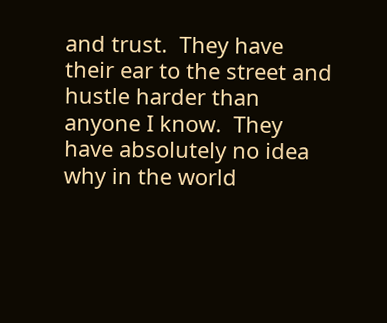and trust.  They have their ear to the street and hustle harder than anyone I know.  They have absolutely no idea why in the world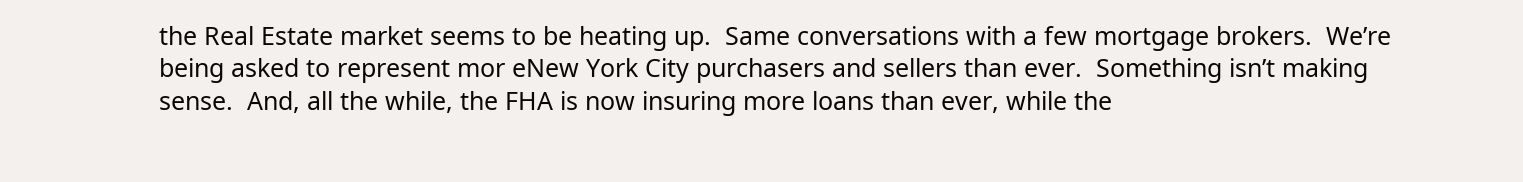the Real Estate market seems to be heating up.  Same conversations with a few mortgage brokers.  We’re being asked to represent mor eNew York City purchasers and sellers than ever.  Something isn’t making sense.  And, all the while, the FHA is now insuring more loans than ever, while the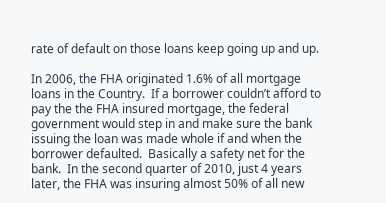rate of default on those loans keep going up and up.

In 2006, the FHA originated 1.6% of all mortgage loans in the Country.  If a borrower couldn’t afford to pay the the FHA insured mortgage, the federal government would step in and make sure the bank issuing the loan was made whole if and when the borrower defaulted.  Basically a safety net for the bank.  In the second quarter of 2010, just 4 years later, the FHA was insuring almost 50% of all new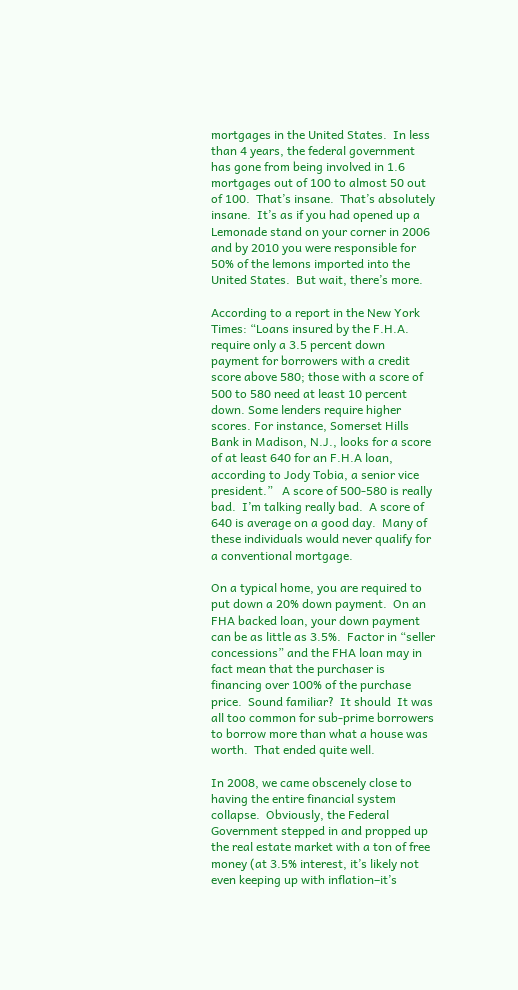mortgages in the United States.  In less than 4 years, the federal government has gone from being involved in 1.6 mortgages out of 100 to almost 50 out of 100.  That’s insane.  That’s absolutely insane.  It’s as if you had opened up a Lemonade stand on your corner in 2006 and by 2010 you were responsible for 50% of the lemons imported into the United States.  But wait, there’s more.

According to a report in the New York Times: “Loans insured by the F.H.A. require only a 3.5 percent down payment for borrowers with a credit score above 580; those with a score of 500 to 580 need at least 10 percent down. Some lenders require higher scores. For instance, Somerset Hills Bank in Madison, N.J., looks for a score of at least 640 for an F.H.A loan, according to Jody Tobia, a senior vice president.”   A score of 500-580 is really bad.  I’m talking really bad.  A score of  640 is average on a good day.  Many of these individuals would never qualify for a conventional mortgage.

On a typical home, you are required to put down a 20% down payment.  On an FHA backed loan, your down payment can be as little as 3.5%.  Factor in “seller concessions” and the FHA loan may in fact mean that the purchaser is financing over 100% of the purchase price.  Sound familiar?  It should  It was all too common for sub-prime borrowers to borrow more than what a house was worth.  That ended quite well.

In 2008, we came obscenely close to having the entire financial system collapse.  Obviously, the Federal Government stepped in and propped up the real estate market with a ton of free money (at 3.5% interest, it’s likely not even keeping up with inflation–it’s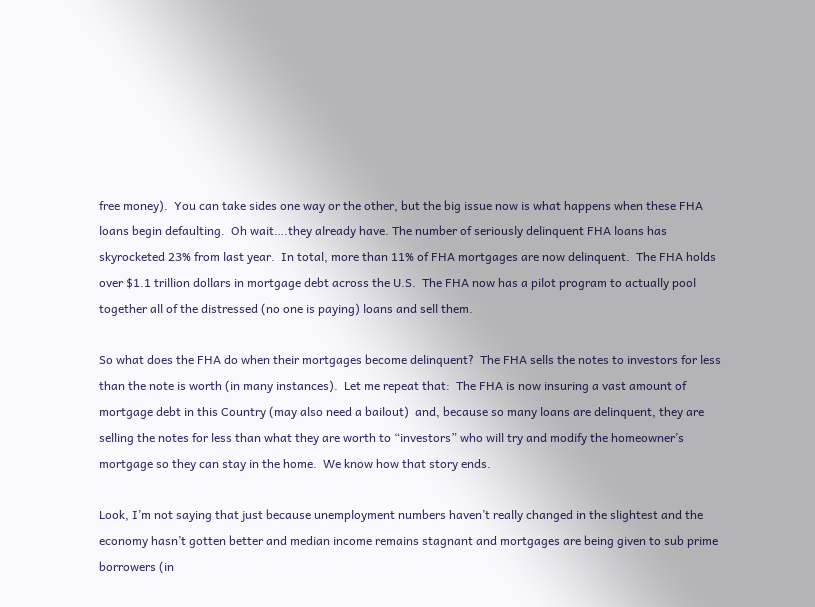free money).  You can take sides one way or the other, but the big issue now is what happens when these FHA loans begin defaulting.  Oh wait….they already have. The number of seriously delinquent FHA loans has skyrocketed 23% from last year.  In total, more than 11% of FHA mortgages are now delinquent.  The FHA holds over $1.1 trillion dollars in mortgage debt across the U.S.  The FHA now has a pilot program to actually pool together all of the distressed (no one is paying) loans and sell them.

So what does the FHA do when their mortgages become delinquent?  The FHA sells the notes to investors for less than the note is worth (in many instances).  Let me repeat that:  The FHA is now insuring a vast amount of mortgage debt in this Country (may also need a bailout)  and, because so many loans are delinquent, they are selling the notes for less than what they are worth to “investors” who will try and modify the homeowner’s mortgage so they can stay in the home.  We know how that story ends.

Look, I’m not saying that just because unemployment numbers haven’t really changed in the slightest and the economy hasn’t gotten better and median income remains stagnant and mortgages are being given to sub prime borrowers (in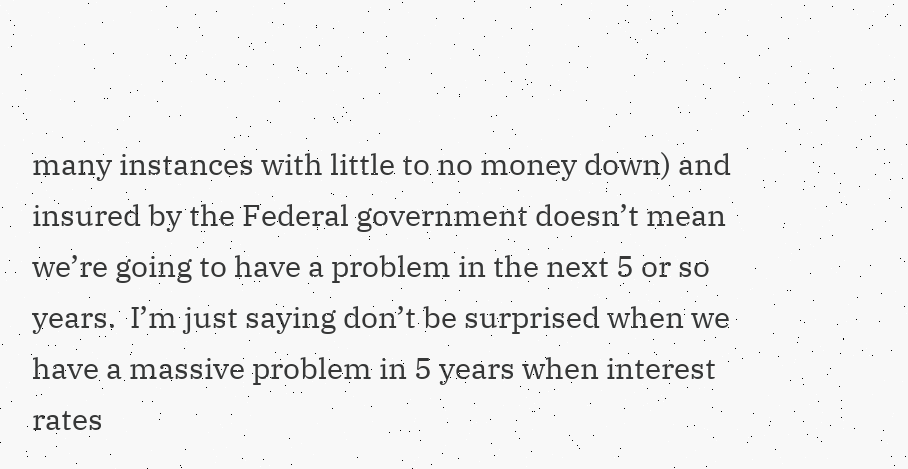many instances with little to no money down) and insured by the Federal government doesn’t mean we’re going to have a problem in the next 5 or so years.  I’m just saying don’t be surprised when we have a massive problem in 5 years when interest rates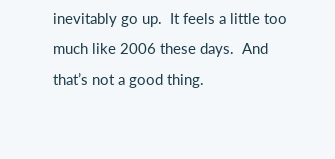inevitably go up.  It feels a little too much like 2006 these days.  And that’s not a good thing.